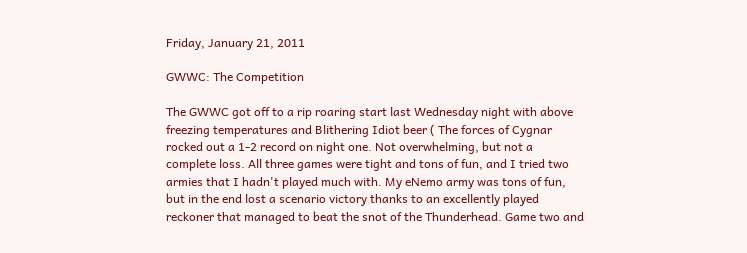Friday, January 21, 2011

GWWC: The Competition

The GWWC got off to a rip roaring start last Wednesday night with above freezing temperatures and Blithering Idiot beer ( The forces of Cygnar rocked out a 1-2 record on night one. Not overwhelming, but not a complete loss. All three games were tight and tons of fun, and I tried two armies that I hadn't played much with. My eNemo army was tons of fun, but in the end lost a scenario victory thanks to an excellently played reckoner that managed to beat the snot of the Thunderhead. Game two and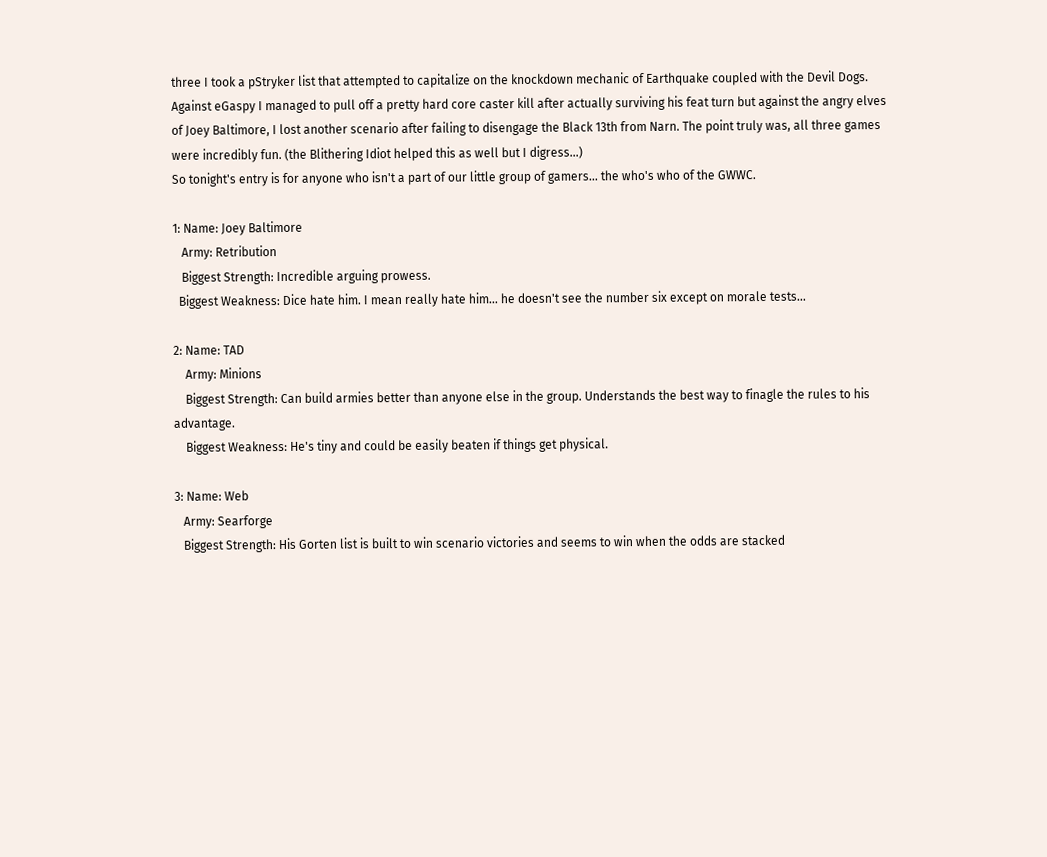three I took a pStryker list that attempted to capitalize on the knockdown mechanic of Earthquake coupled with the Devil Dogs. Against eGaspy I managed to pull off a pretty hard core caster kill after actually surviving his feat turn but against the angry elves of Joey Baltimore, I lost another scenario after failing to disengage the Black 13th from Narn. The point truly was, all three games were incredibly fun. (the Blithering Idiot helped this as well but I digress...)
So tonight's entry is for anyone who isn't a part of our little group of gamers... the who's who of the GWWC.

1: Name: Joey Baltimore
   Army: Retribution
   Biggest Strength: Incredible arguing prowess.
  Biggest Weakness: Dice hate him. I mean really hate him... he doesn't see the number six except on morale tests...

2: Name: TAD
    Army: Minions
    Biggest Strength: Can build armies better than anyone else in the group. Understands the best way to finagle the rules to his advantage.
    Biggest Weakness: He's tiny and could be easily beaten if things get physical.

3: Name: Web
   Army: Searforge
   Biggest Strength: His Gorten list is built to win scenario victories and seems to win when the odds are stacked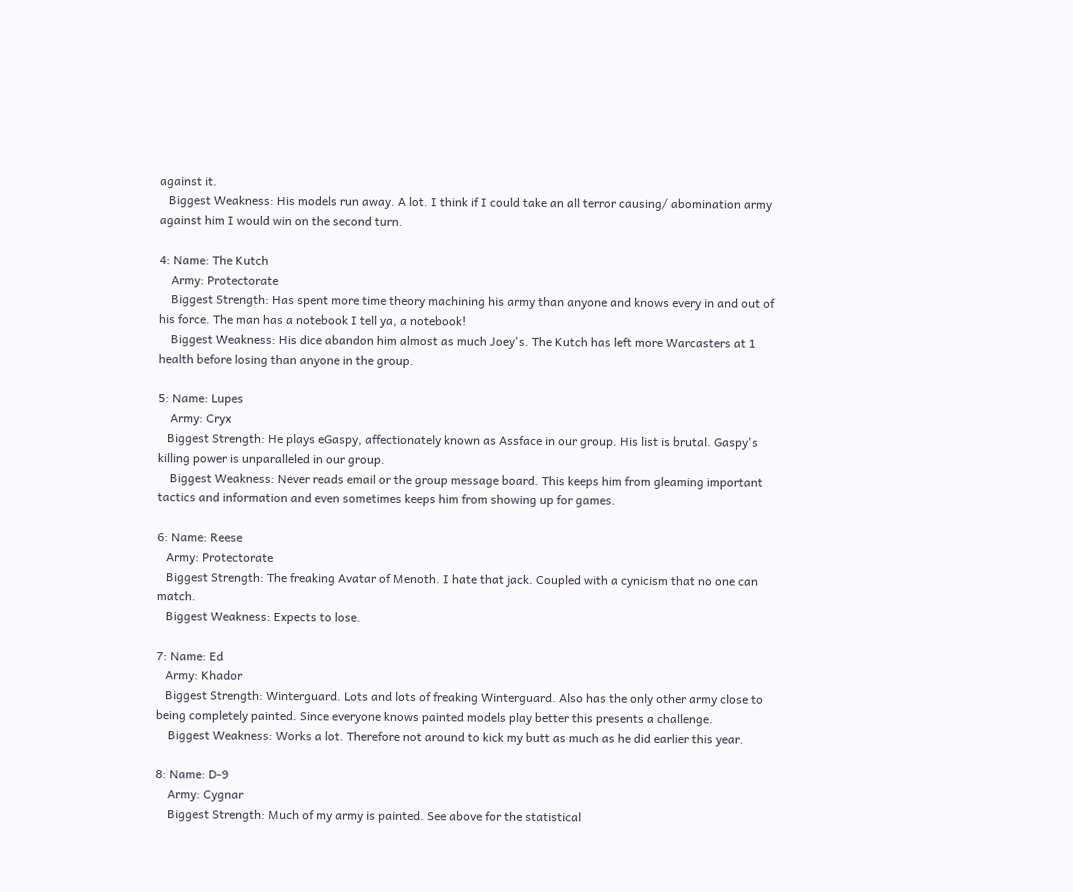against it.
   Biggest Weakness: His models run away. A lot. I think if I could take an all terror causing/ abomination army against him I would win on the second turn.

4: Name: The Kutch
    Army: Protectorate
    Biggest Strength: Has spent more time theory machining his army than anyone and knows every in and out of his force. The man has a notebook I tell ya, a notebook!
    Biggest Weakness: His dice abandon him almost as much Joey's. The Kutch has left more Warcasters at 1 health before losing than anyone in the group.

5: Name: Lupes
    Army: Cryx
   Biggest Strength: He plays eGaspy, affectionately known as Assface in our group. His list is brutal. Gaspy's killing power is unparalleled in our group.
    Biggest Weakness: Never reads email or the group message board. This keeps him from gleaming important tactics and information and even sometimes keeps him from showing up for games.

6: Name: Reese
   Army: Protectorate
   Biggest Strength: The freaking Avatar of Menoth. I hate that jack. Coupled with a cynicism that no one can match.
   Biggest Weakness: Expects to lose.

7: Name: Ed
   Army: Khador
   Biggest Strength: Winterguard. Lots and lots of freaking Winterguard. Also has the only other army close to being completely painted. Since everyone knows painted models play better this presents a challenge.
    Biggest Weakness: Works a lot. Therefore not around to kick my butt as much as he did earlier this year.

8: Name: D-9
    Army: Cygnar
    Biggest Strength: Much of my army is painted. See above for the statistical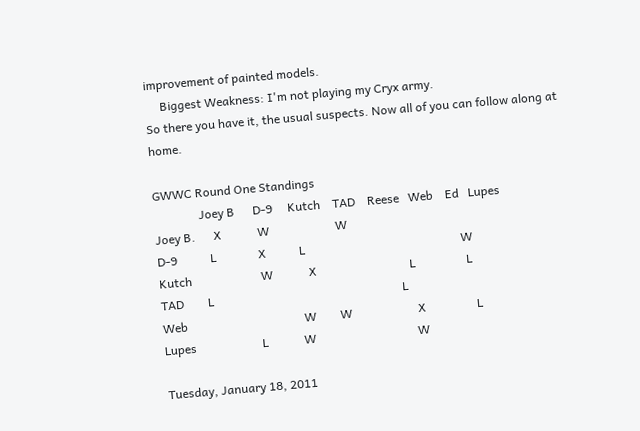improvement of painted models.
     Biggest Weakness: I'm not playing my Cryx army.
So there you have it, the usual suspects. Now all of you can follow along at home.

GWWC Round One Standings
               Joey B      D-9     Kutch    TAD    Reese   Web    Ed   Lupes
Joey B.      X            W                      W
D-9           L              X           L                                                    W
Kutch                       W            X                               L                 L
TAD        L                                                               L
Web                                       W        W                      X                 L
Lupes                      L            W                                  W

Tuesday, January 18, 2011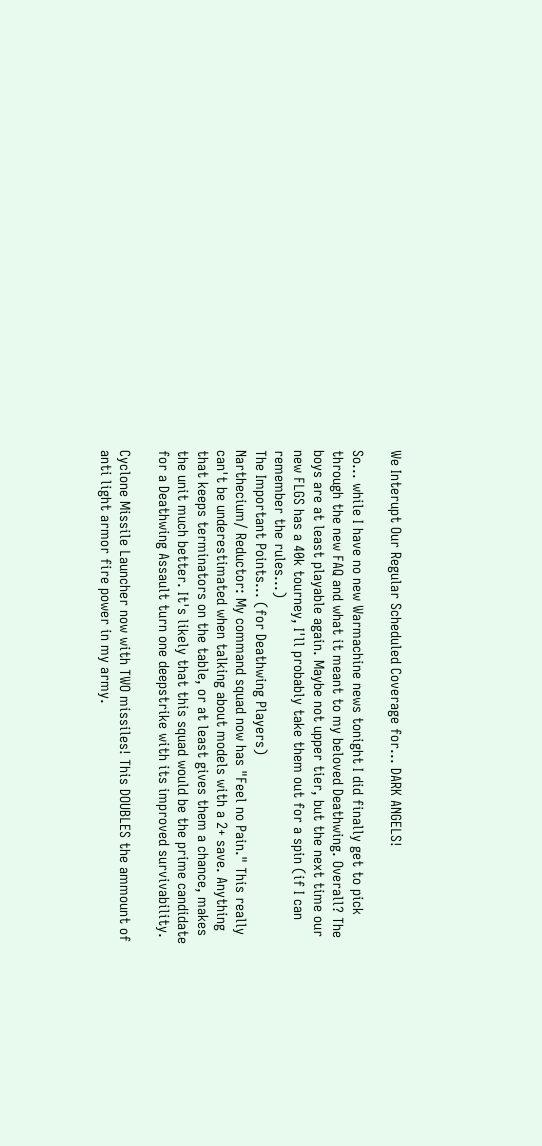We Interupt Our Regular Scheduled Coverage for... DARK ANGELS!

So... while I have no new Warmachine news tonight I did finally get to pick through the new FAQ and what it meant to my beloved Deathwing. Overall? The boys are at least playable again. Maybe not upper tier, but the next time our new FLGS has a 40k tourney, I'll probably take them out for a spin (if I can remember the rules...)
The Important Points... (for Deathwing Players)
Narthecium/ Reductor: My command squad now has "Feel no Pain." This really can't be underestimated when talking about models with a 2+ save. Anything that keeps terminators on the table, or at least gives them a chance, makes the unit much better. It's likely that this squad would be the prime candidate for a Deathwing Assault turn one deepstrike with its improved survivability.

Cyclone Missile Launcher now with TWO missiles! This DOUBLES the ammount of anti light armor fire power in my army.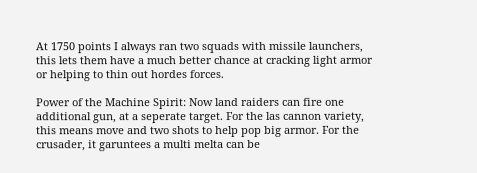At 1750 points I always ran two squads with missile launchers, this lets them have a much better chance at cracking light armor or helping to thin out hordes forces.

Power of the Machine Spirit: Now land raiders can fire one additional gun, at a seperate target. For the las cannon variety, this means move and two shots to help pop big armor. For the crusader, it garuntees a multi melta can be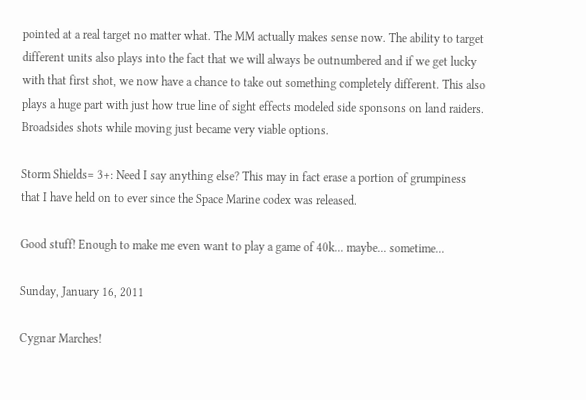pointed at a real target no matter what. The MM actually makes sense now. The ability to target different units also plays into the fact that we will always be outnumbered and if we get lucky with that first shot, we now have a chance to take out something completely different. This also plays a huge part with just how true line of sight effects modeled side sponsons on land raiders. Broadsides shots while moving just became very viable options.

Storm Shields= 3+: Need I say anything else? This may in fact erase a portion of grumpiness that I have held on to ever since the Space Marine codex was released.

Good stuff! Enough to make me even want to play a game of 40k... maybe... sometime...

Sunday, January 16, 2011

Cygnar Marches!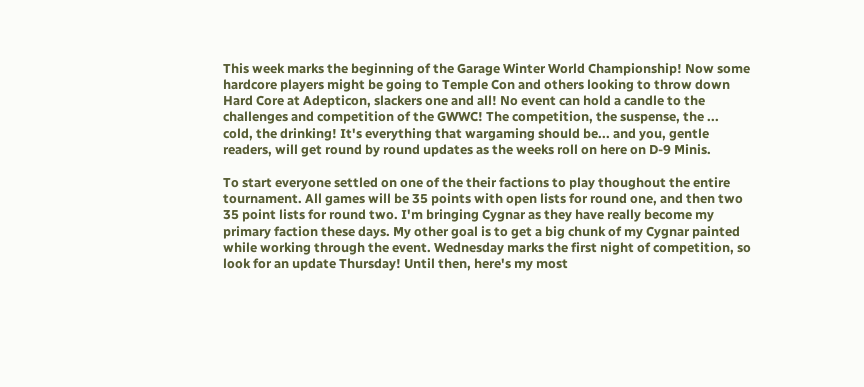This week marks the beginning of the Garage Winter World Championship! Now some hardcore players might be going to Temple Con and others looking to throw down Hard Core at Adepticon, slackers one and all! No event can hold a candle to the challenges and competition of the GWWC! The competition, the suspense, the ... cold, the drinking! It's everything that wargaming should be... and you, gentle readers, will get round by round updates as the weeks roll on here on D-9 Minis.

To start everyone settled on one of the their factions to play thoughout the entire tournament. All games will be 35 points with open lists for round one, and then two 35 point lists for round two. I'm bringing Cygnar as they have really become my primary faction these days. My other goal is to get a big chunk of my Cygnar painted while working through the event. Wednesday marks the first night of competition, so look for an update Thursday! Until then, here's my most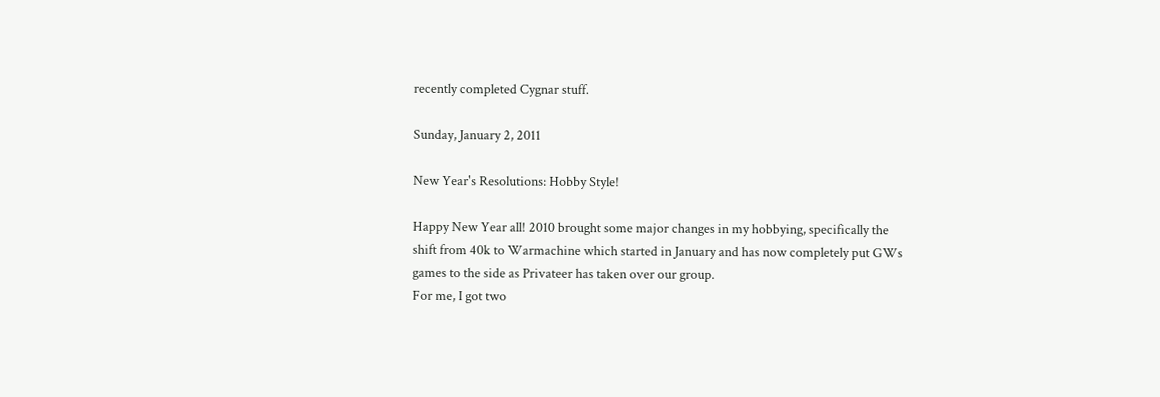recently completed Cygnar stuff.

Sunday, January 2, 2011

New Year's Resolutions: Hobby Style!

Happy New Year all! 2010 brought some major changes in my hobbying, specifically the shift from 40k to Warmachine which started in January and has now completely put GWs games to the side as Privateer has taken over our group.
For me, I got two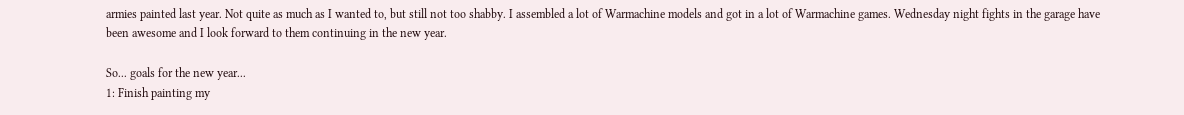armies painted last year. Not quite as much as I wanted to, but still not too shabby. I assembled a lot of Warmachine models and got in a lot of Warmachine games. Wednesday night fights in the garage have been awesome and I look forward to them continuing in the new year.

So... goals for the new year...
1: Finish painting my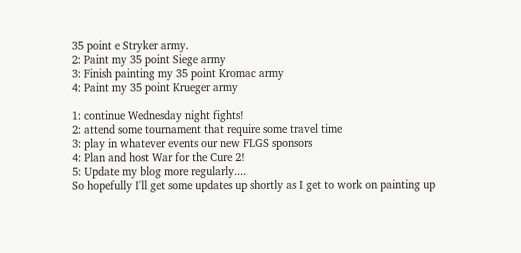35 point e Stryker army.
2: Paint my 35 point Siege army
3: Finish painting my 35 point Kromac army
4: Paint my 35 point Krueger army

1: continue Wednesday night fights!
2: attend some tournament that require some travel time
3: play in whatever events our new FLGS sponsors
4: Plan and host War for the Cure 2!
5: Update my blog more regularly....
So hopefully I'll get some updates up shortly as I get to work on painting up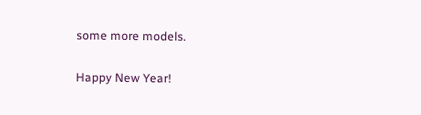some more models.

Happy New Year!